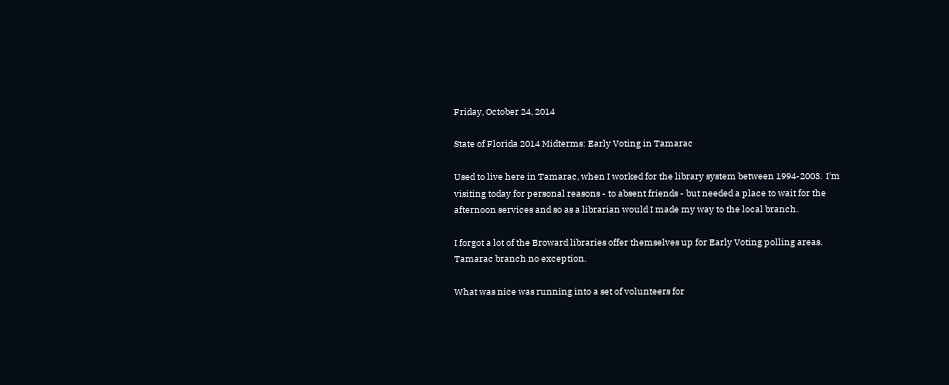Friday, October 24, 2014

State of Florida 2014 Midterms: Early Voting in Tamarac

Used to live here in Tamarac, when I worked for the library system between 1994-2003.  I'm visiting today for personal reasons - to absent friends - but needed a place to wait for the afternoon services and so as a librarian would I made my way to the local branch.

I forgot a lot of the Broward libraries offer themselves up for Early Voting polling areas.  Tamarac branch no exception.

What was nice was running into a set of volunteers for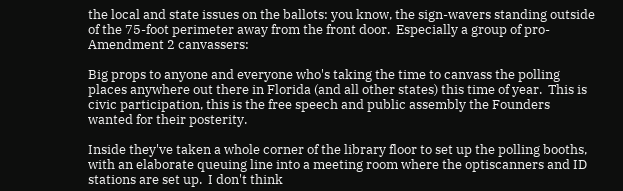the local and state issues on the ballots: you know, the sign-wavers standing outside of the 75-foot perimeter away from the front door.  Especially a group of pro-Amendment 2 canvassers:

Big props to anyone and everyone who's taking the time to canvass the polling places anywhere out there in Florida (and all other states) this time of year.  This is civic participation, this is the free speech and public assembly the Founders wanted for their posterity.

Inside they've taken a whole corner of the library floor to set up the polling booths, with an elaborate queuing line into a meeting room where the optiscanners and ID stations are set up.  I don't think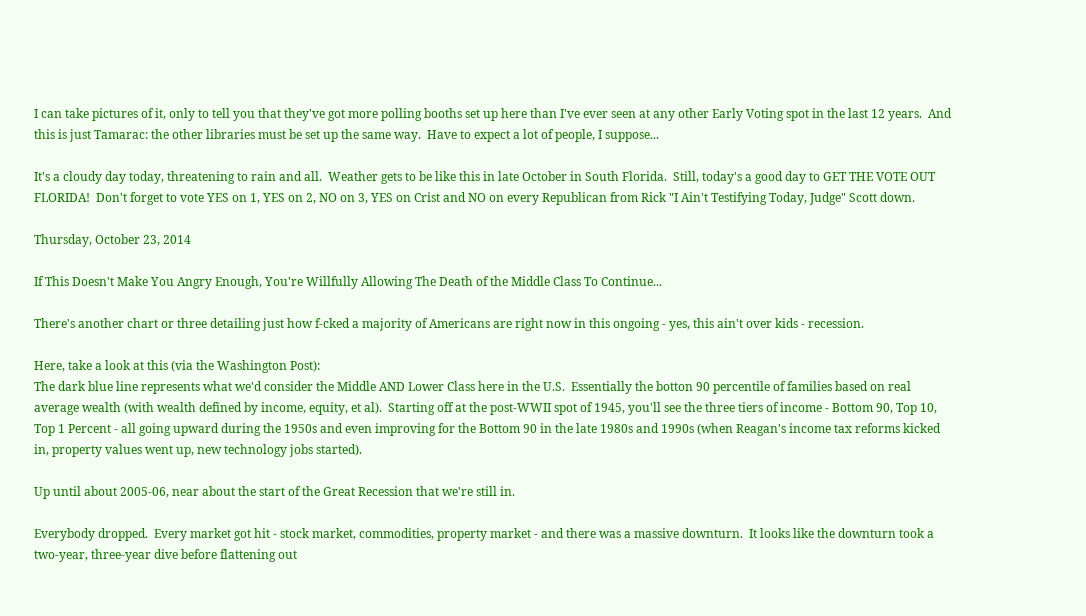I can take pictures of it, only to tell you that they've got more polling booths set up here than I've ever seen at any other Early Voting spot in the last 12 years.  And this is just Tamarac: the other libraries must be set up the same way.  Have to expect a lot of people, I suppose...

It's a cloudy day today, threatening to rain and all.  Weather gets to be like this in late October in South Florida.  Still, today's a good day to GET THE VOTE OUT FLORIDA!  Don't forget to vote YES on 1, YES on 2, NO on 3, YES on Crist and NO on every Republican from Rick "I Ain't Testifying Today, Judge" Scott down.

Thursday, October 23, 2014

If This Doesn't Make You Angry Enough, You're Willfully Allowing The Death of the Middle Class To Continue...

There's another chart or three detailing just how f-cked a majority of Americans are right now in this ongoing - yes, this ain't over kids - recession.

Here, take a look at this (via the Washington Post):
The dark blue line represents what we'd consider the Middle AND Lower Class here in the U.S.  Essentially the botton 90 percentile of families based on real average wealth (with wealth defined by income, equity, et al).  Starting off at the post-WWII spot of 1945, you'll see the three tiers of income - Bottom 90, Top 10, Top 1 Percent - all going upward during the 1950s and even improving for the Bottom 90 in the late 1980s and 1990s (when Reagan's income tax reforms kicked in, property values went up, new technology jobs started).

Up until about 2005-06, near about the start of the Great Recession that we're still in.

Everybody dropped.  Every market got hit - stock market, commodities, property market - and there was a massive downturn.  It looks like the downturn took a two-year, three-year dive before flattening out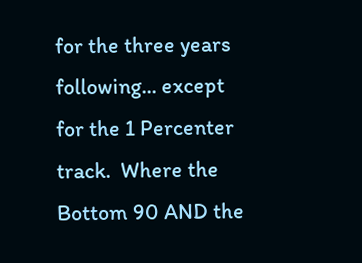for the three years following... except for the 1 Percenter track.  Where the Bottom 90 AND the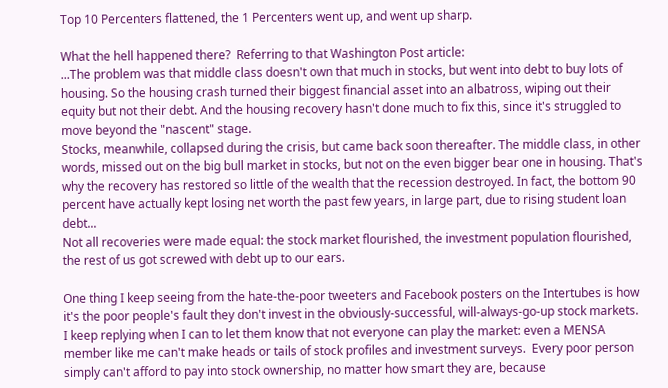Top 10 Percenters flattened, the 1 Percenters went up, and went up sharp.

What the hell happened there?  Referring to that Washington Post article:
...The problem was that middle class doesn't own that much in stocks, but went into debt to buy lots of housing. So the housing crash turned their biggest financial asset into an albatross, wiping out their equity but not their debt. And the housing recovery hasn't done much to fix this, since it's struggled to move beyond the "nascent" stage.
Stocks, meanwhile, collapsed during the crisis, but came back soon thereafter. The middle class, in other words, missed out on the big bull market in stocks, but not on the even bigger bear one in housing. That's why the recovery has restored so little of the wealth that the recession destroyed. In fact, the bottom 90 percent have actually kept losing net worth the past few years, in large part, due to rising student loan debt...
Not all recoveries were made equal: the stock market flourished, the investment population flourished, the rest of us got screwed with debt up to our ears.

One thing I keep seeing from the hate-the-poor tweeters and Facebook posters on the Intertubes is how it's the poor people's fault they don't invest in the obviously-successful, will-always-go-up stock markets.  I keep replying when I can to let them know that not everyone can play the market: even a MENSA member like me can't make heads or tails of stock profiles and investment surveys.  Every poor person simply can't afford to pay into stock ownership, no matter how smart they are, because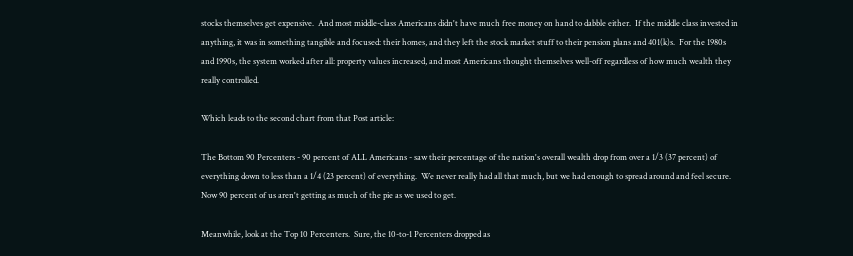stocks themselves get expensive.  And most middle-class Americans didn't have much free money on hand to dabble either.  If the middle class invested in anything, it was in something tangible and focused: their homes, and they left the stock market stuff to their pension plans and 401(k)s.  For the 1980s and 1990s, the system worked after all: property values increased, and most Americans thought themselves well-off regardless of how much wealth they really controlled.

Which leads to the second chart from that Post article:

The Bottom 90 Percenters - 90 percent of ALL Americans - saw their percentage of the nation's overall wealth drop from over a 1/3 (37 percent) of everything down to less than a 1/4 (23 percent) of everything.  We never really had all that much, but we had enough to spread around and feel secure.  Now 90 percent of us aren't getting as much of the pie as we used to get.

Meanwhile, look at the Top 10 Percenters.  Sure, the 10-to-1 Percenters dropped as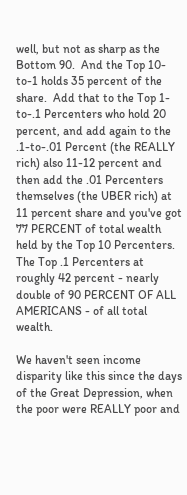well, but not as sharp as the Bottom 90.  And the Top 10-to-1 holds 35 percent of the share.  Add that to the Top 1-to-.1 Percenters who hold 20 percent, and add again to the .1-to-.01 Percent (the REALLY rich) also 11-12 percent and then add the .01 Percenters themselves (the UBER rich) at 11 percent share and you've got 77 PERCENT of total wealth held by the Top 10 Percenters.  The Top .1 Percenters at roughly 42 percent - nearly double of 90 PERCENT OF ALL AMERICANS - of all total wealth.

We haven't seen income disparity like this since the days of the Great Depression, when the poor were REALLY poor and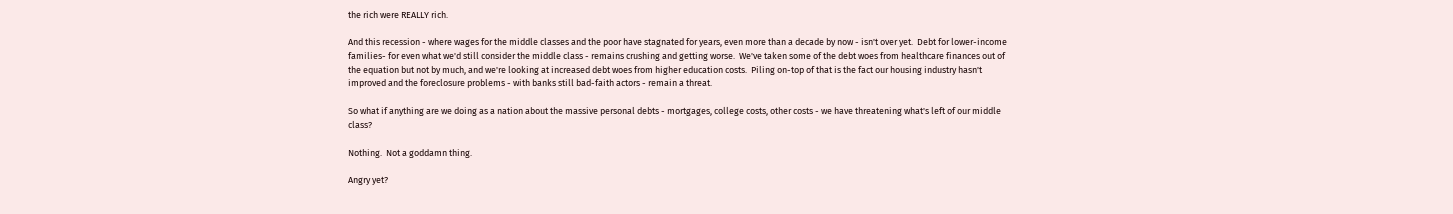the rich were REALLY rich.

And this recession - where wages for the middle classes and the poor have stagnated for years, even more than a decade by now - isn't over yet.  Debt for lower-income families- for even what we'd still consider the middle class - remains crushing and getting worse.  We've taken some of the debt woes from healthcare finances out of the equation but not by much, and we're looking at increased debt woes from higher education costs.  Piling on-top of that is the fact our housing industry hasn't improved and the foreclosure problems - with banks still bad-faith actors - remain a threat.

So what if anything are we doing as a nation about the massive personal debts - mortgages, college costs, other costs - we have threatening what's left of our middle class?

Nothing.  Not a goddamn thing.

Angry yet?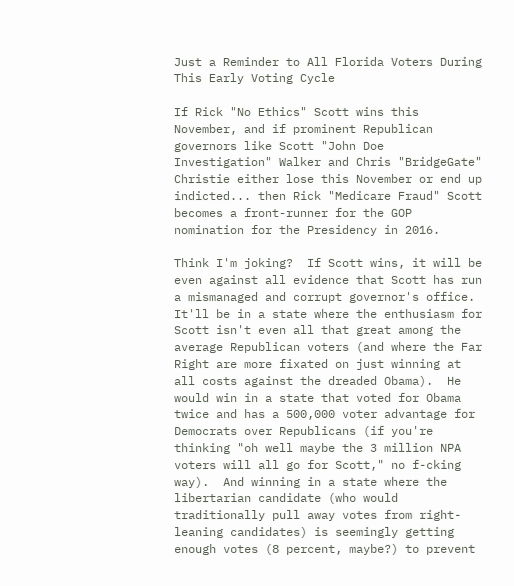Just a Reminder to All Florida Voters During This Early Voting Cycle

If Rick "No Ethics" Scott wins this November, and if prominent Republican governors like Scott "John Doe Investigation" Walker and Chris "BridgeGate" Christie either lose this November or end up indicted... then Rick "Medicare Fraud" Scott becomes a front-runner for the GOP nomination for the Presidency in 2016.

Think I'm joking?  If Scott wins, it will be even against all evidence that Scott has run a mismanaged and corrupt governor's office.  It'll be in a state where the enthusiasm for Scott isn't even all that great among the average Republican voters (and where the Far Right are more fixated on just winning at all costs against the dreaded Obama).  He would win in a state that voted for Obama twice and has a 500,000 voter advantage for Democrats over Republicans (if you're thinking "oh well maybe the 3 million NPA voters will all go for Scott," no f-cking way).  And winning in a state where the libertarian candidate (who would traditionally pull away votes from right-leaning candidates) is seemingly getting enough votes (8 percent, maybe?) to prevent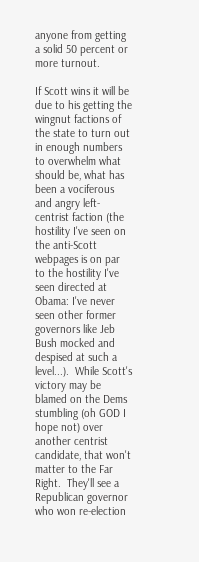anyone from getting a solid 50 percent or more turnout.

If Scott wins it will be due to his getting the wingnut factions of the state to turn out in enough numbers to overwhelm what should be, what has been a vociferous and angry left-centrist faction (the hostility I've seen on the anti-Scott webpages is on par to the hostility I've seen directed at Obama: I've never seen other former governors like Jeb Bush mocked and despised at such a level...).  While Scott's victory may be blamed on the Dems stumbling (oh GOD I hope not) over another centrist candidate, that won't matter to the Far Right.  They'll see a Republican governor who won re-election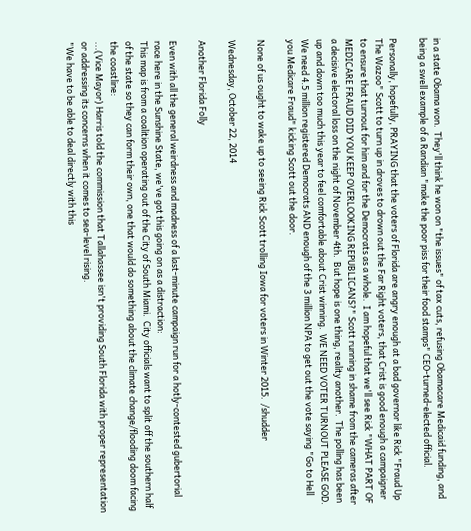in a state Obama won.  They'll think he won on "the issues" of tax cuts, refusing Obamacare Medicaid funding, and being a swell example of a Randian "make the poor piss for their food stamps" CEO-turned-elected official.

Personally, hopefully, PRAYING that the voters of Florida are angry enough at a bad governor like Rick "Fraud Up The Wazoo" Scott to turn up in droves to drown out the Far Right voters, that Crist is good enough a campaigner to ensure that turnout for him and for the Democrats as a whole.  I am hopeful that we'll see Rick "WHAT PART OF MEDICARE FRAUD DID YOU KEEP OVERLOOKING REPUBLICANS?" Scott running in shame from the cameras after a decisive electoral loss on the night of November 4th.  But hope is one thing, reality another.  The polling has been up and down too much this year to feel comfortable about Crist winning.  WE NEED VOTER TURNOUT PLEASE GOD.  We need 4.5 million registered Democrats AND enough of the 3 million NPA to get out the vote saying "Go to Hell you Medicare Fraud" kicking Scott out the door.

None of us ought to wake up to seeing Rick Scott trolling Iowa for voters in Winter 2015.  /shudder

Wednesday, October 22, 2014

Another Florida Folly

Even with all the general weirdness and madness of a last-minute campaign run for a hotly-contested gubertorial race here in the Sunshine State, we've got this going on as a distraction:
This map is from a coalition operating out of the City of South Miami.  City officials want to split off the southern half of the state so they can form their own, one that would do something about the climate change/flooding doom facing the coastline:
...(Vice Mayor) Harris told the commission that Tallahassee isn't providing South Florida with proper representation or addressing its concerns when it comes to sea-level rising.
"We have to be able to deal directly with this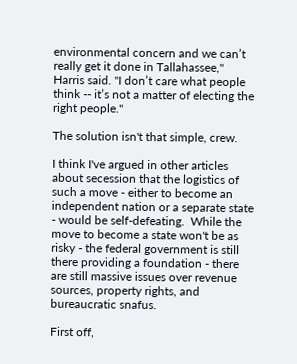environmental concern and we can’t really get it done in Tallahassee," Harris said. "I don’t care what people think -- it’s not a matter of electing the right people."

The solution isn't that simple, crew.

I think I've argued in other articles about secession that the logistics of such a move - either to become an independent nation or a separate state - would be self-defeating.  While the move to become a state won't be as risky - the federal government is still there providing a foundation - there are still massive issues over revenue sources, property rights, and bureaucratic snafus.

First off,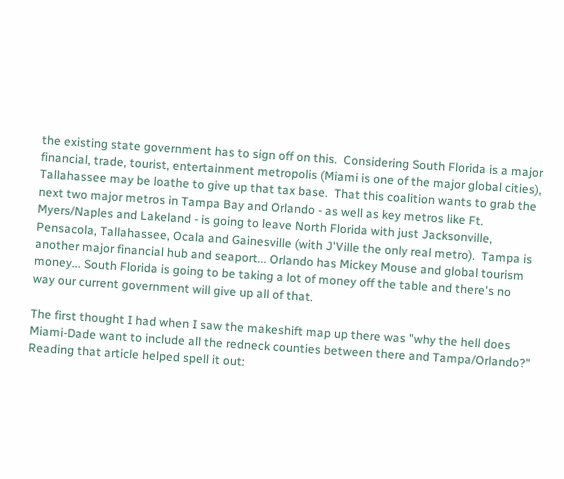the existing state government has to sign off on this.  Considering South Florida is a major financial, trade, tourist, entertainment metropolis (Miami is one of the major global cities), Tallahassee may be loathe to give up that tax base.  That this coalition wants to grab the next two major metros in Tampa Bay and Orlando - as well as key metros like Ft. Myers/Naples and Lakeland - is going to leave North Florida with just Jacksonville, Pensacola, Tallahassee, Ocala and Gainesville (with J'Ville the only real metro).  Tampa is another major financial hub and seaport... Orlando has Mickey Mouse and global tourism money... South Florida is going to be taking a lot of money off the table and there's no way our current government will give up all of that.

The first thought I had when I saw the makeshift map up there was "why the hell does Miami-Dade want to include all the redneck counties between there and Tampa/Orlando?"  Reading that article helped spell it out: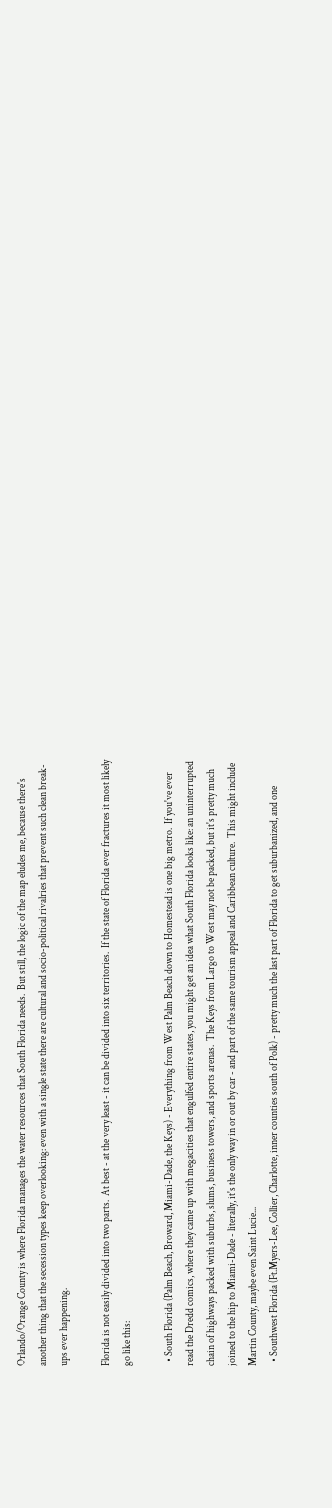Orlando/Orange County is where Florida manages the water resources that South Florida needs.  But still, the logic of the map eludes me, because there's another thing that the secession types keep overlooking: even with a single state there are cultural and socio-political rivalries that prevent such clean break-ups ever happening.

Florida is not easily divided into two parts.  At best - at the very least - it can be divided into six territories.  If the state of Florida ever fractures it most likely go like this:

  • South Florida (Palm Beach, Broward, Miami-Dade, the Keys) - Everything from West Palm Beach down to Homestead is one big metro.  If you've ever read the Dredd comics, where they came up with megacities that engulfed entire states, you might get an idea what South Florida looks like: an uninterrupted chain of highways packed with suburbs, slums, business towers, and sports arenas.  The Keys from Largo to West may not be packed, but it's pretty much joined to the hip to Miami-Dade - literally, it's the only way in or out by car - and part of the same tourism appeal and Caribbean culture.  This might include Martin County, maybe even Saint Lucie...
  • Southwest Florida (Ft.Myers-Lee, Collier, Charlotte, inner counties south of Polk) - pretty much the last part of Florida to get suburbanized, and one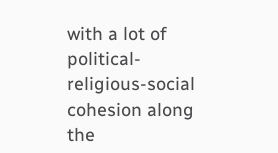with a lot of political-religious-social cohesion along the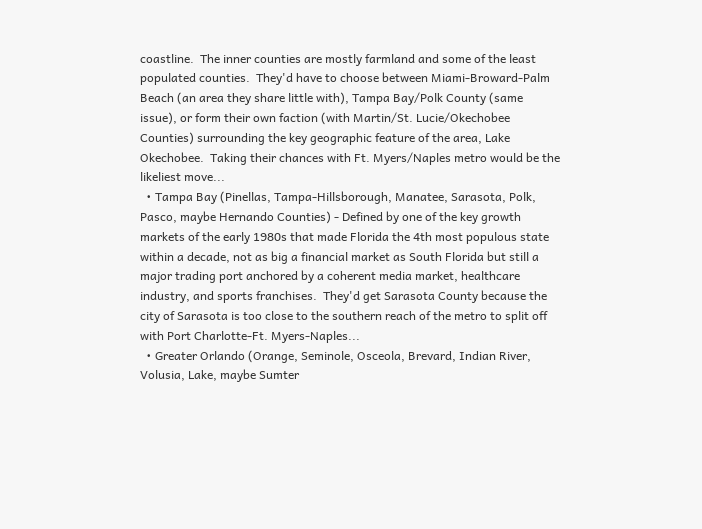coastline.  The inner counties are mostly farmland and some of the least populated counties.  They'd have to choose between Miami-Broward-Palm Beach (an area they share little with), Tampa Bay/Polk County (same issue), or form their own faction (with Martin/St. Lucie/Okechobee Counties) surrounding the key geographic feature of the area, Lake Okechobee.  Taking their chances with Ft. Myers/Naples metro would be the likeliest move...
  • Tampa Bay (Pinellas, Tampa-Hillsborough, Manatee, Sarasota, Polk, Pasco, maybe Hernando Counties) - Defined by one of the key growth markets of the early 1980s that made Florida the 4th most populous state within a decade, not as big a financial market as South Florida but still a major trading port anchored by a coherent media market, healthcare industry, and sports franchises.  They'd get Sarasota County because the city of Sarasota is too close to the southern reach of the metro to split off with Port Charlotte-Ft. Myers-Naples...
  • Greater Orlando (Orange, Seminole, Osceola, Brevard, Indian River, Volusia, Lake, maybe Sumter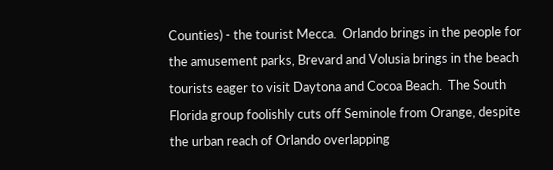Counties) - the tourist Mecca.  Orlando brings in the people for the amusement parks, Brevard and Volusia brings in the beach tourists eager to visit Daytona and Cocoa Beach.  The South Florida group foolishly cuts off Seminole from Orange, despite the urban reach of Orlando overlapping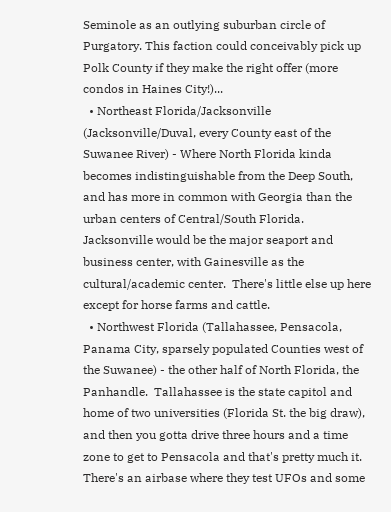Seminole as an outlying suburban circle of Purgatory. This faction could conceivably pick up Polk County if they make the right offer (more condos in Haines City!)...
  • Northeast Florida/Jacksonville (Jacksonville/Duval, every County east of the Suwanee River) - Where North Florida kinda becomes indistinguishable from the Deep South, and has more in common with Georgia than the urban centers of Central/South Florida.  Jacksonville would be the major seaport and business center, with Gainesville as the cultural/academic center.  There's little else up here except for horse farms and cattle.
  • Northwest Florida (Tallahassee, Pensacola, Panama City, sparsely populated Counties west of the Suwanee) - the other half of North Florida, the Panhandle.  Tallahassee is the state capitol and home of two universities (Florida St. the big draw), and then you gotta drive three hours and a time zone to get to Pensacola and that's pretty much it.  There's an airbase where they test UFOs and some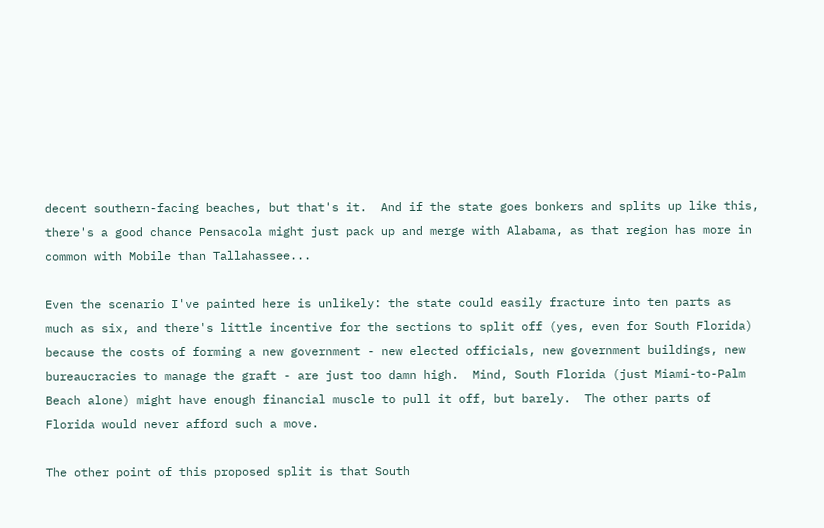decent southern-facing beaches, but that's it.  And if the state goes bonkers and splits up like this, there's a good chance Pensacola might just pack up and merge with Alabama, as that region has more in common with Mobile than Tallahassee...

Even the scenario I've painted here is unlikely: the state could easily fracture into ten parts as much as six, and there's little incentive for the sections to split off (yes, even for South Florida) because the costs of forming a new government - new elected officials, new government buildings, new bureaucracies to manage the graft - are just too damn high.  Mind, South Florida (just Miami-to-Palm Beach alone) might have enough financial muscle to pull it off, but barely.  The other parts of Florida would never afford such a move.

The other point of this proposed split is that South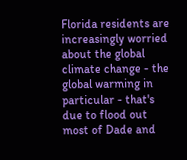Florida residents are increasingly worried about the global climate change - the global warming in particular - that's due to flood out most of Dade and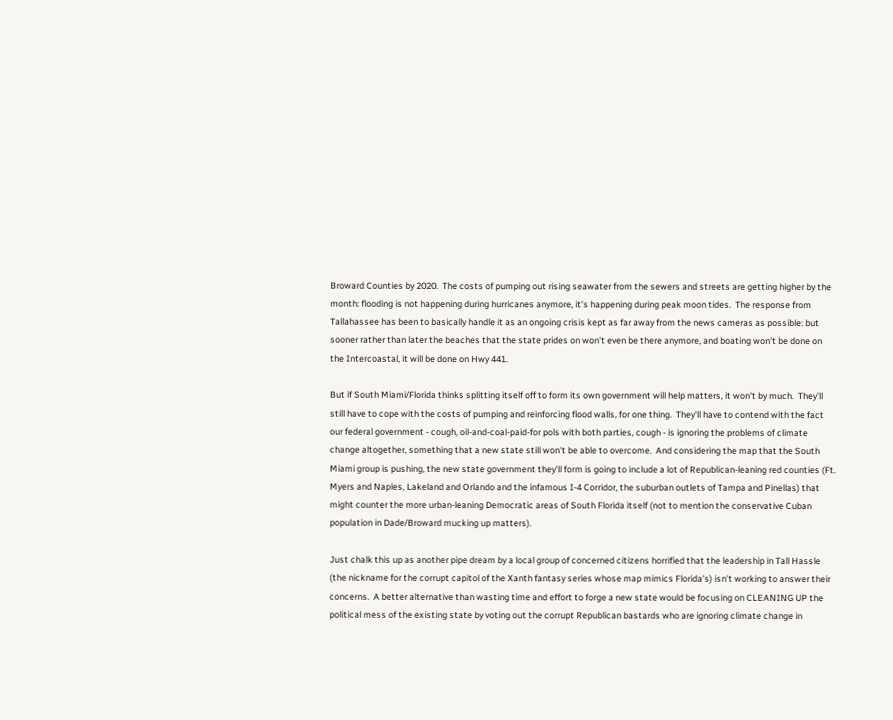Broward Counties by 2020.  The costs of pumping out rising seawater from the sewers and streets are getting higher by the month: flooding is not happening during hurricanes anymore, it's happening during peak moon tides.  The response from Tallahassee has been to basically handle it as an ongoing crisis kept as far away from the news cameras as possible: but sooner rather than later the beaches that the state prides on won't even be there anymore, and boating won't be done on the Intercoastal, it will be done on Hwy 441.

But if South Miami/Florida thinks splitting itself off to form its own government will help matters, it won't by much.  They'll still have to cope with the costs of pumping and reinforcing flood walls, for one thing.  They'll have to contend with the fact our federal government - cough, oil-and-coal-paid-for pols with both parties, cough - is ignoring the problems of climate change altogether, something that a new state still won't be able to overcome.  And considering the map that the South Miami group is pushing, the new state government they'll form is going to include a lot of Republican-leaning red counties (Ft. Myers and Naples, Lakeland and Orlando and the infamous I-4 Corridor, the suburban outlets of Tampa and Pinellas) that might counter the more urban-leaning Democratic areas of South Florida itself (not to mention the conservative Cuban population in Dade/Broward mucking up matters).

Just chalk this up as another pipe dream by a local group of concerned citizens horrified that the leadership in Tall Hassle (the nickname for the corrupt capitol of the Xanth fantasy series whose map mimics Florida's) isn't working to answer their concerns.  A better alternative than wasting time and effort to forge a new state would be focusing on CLEANING UP the political mess of the existing state by voting out the corrupt Republican bastards who are ignoring climate change in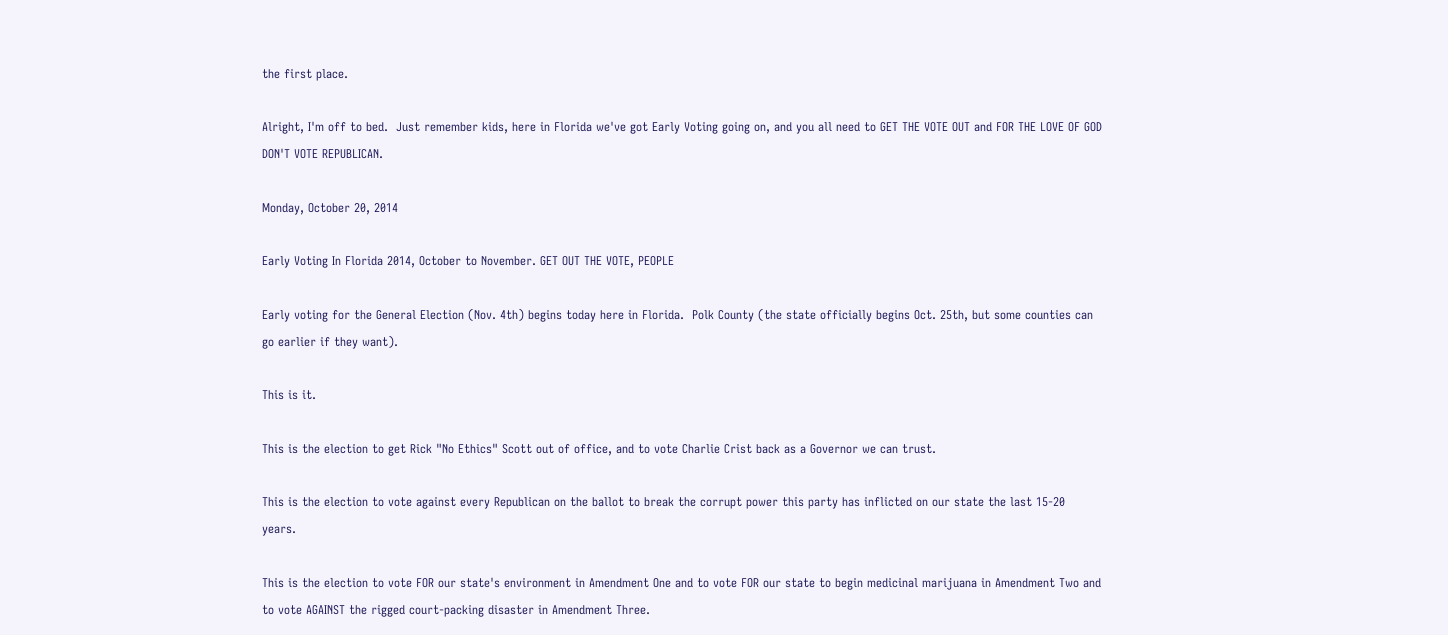the first place.

Alright, I'm off to bed.  Just remember kids, here in Florida we've got Early Voting going on, and you all need to GET THE VOTE OUT and FOR THE LOVE OF GOD DON'T VOTE REPUBLICAN.

Monday, October 20, 2014

Early Voting In Florida 2014, October to November. GET OUT THE VOTE, PEOPLE

Early voting for the General Election (Nov. 4th) begins today here in Florida.  Polk County (the state officially begins Oct. 25th, but some counties can go earlier if they want).

This is it.

This is the election to get Rick "No Ethics" Scott out of office, and to vote Charlie Crist back as a Governor we can trust.

This is the election to vote against every Republican on the ballot to break the corrupt power this party has inflicted on our state the last 15-20 years.

This is the election to vote FOR our state's environment in Amendment One and to vote FOR our state to begin medicinal marijuana in Amendment Two and to vote AGAINST the rigged court-packing disaster in Amendment Three.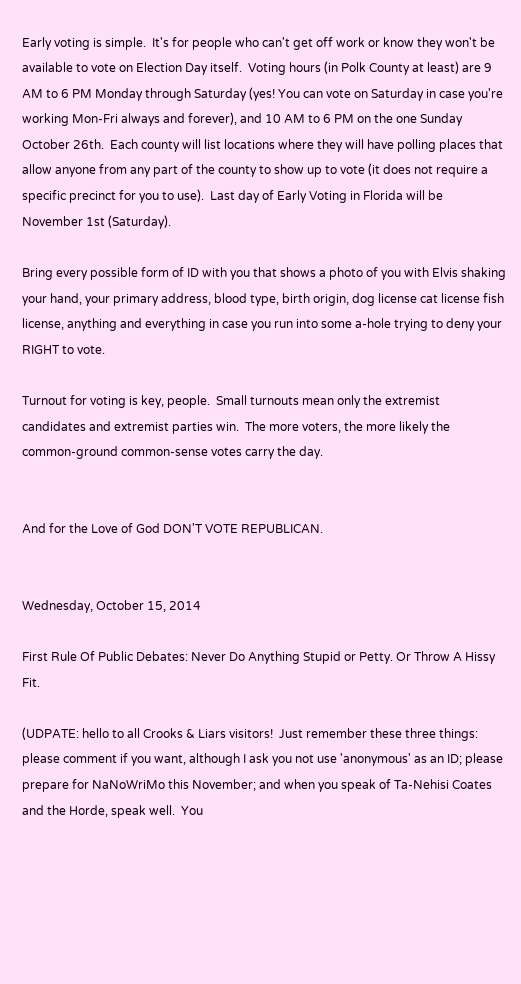Early voting is simple.  It's for people who can't get off work or know they won't be available to vote on Election Day itself.  Voting hours (in Polk County at least) are 9 AM to 6 PM Monday through Saturday (yes! You can vote on Saturday in case you're working Mon-Fri always and forever), and 10 AM to 6 PM on the one Sunday October 26th.  Each county will list locations where they will have polling places that allow anyone from any part of the county to show up to vote (it does not require a specific precinct for you to use).  Last day of Early Voting in Florida will be November 1st (Saturday).

Bring every possible form of ID with you that shows a photo of you with Elvis shaking your hand, your primary address, blood type, birth origin, dog license cat license fish license, anything and everything in case you run into some a-hole trying to deny your RIGHT to vote.

Turnout for voting is key, people.  Small turnouts mean only the extremist candidates and extremist parties win.  The more voters, the more likely the common-ground common-sense votes carry the day.


And for the Love of God DON'T VOTE REPUBLICAN.


Wednesday, October 15, 2014

First Rule Of Public Debates: Never Do Anything Stupid or Petty. Or Throw A Hissy Fit.

(UDPATE: hello to all Crooks & Liars visitors!  Just remember these three things: please comment if you want, although I ask you not use 'anonymous' as an ID; please prepare for NaNoWriMo this November; and when you speak of Ta-Nehisi Coates and the Horde, speak well.  You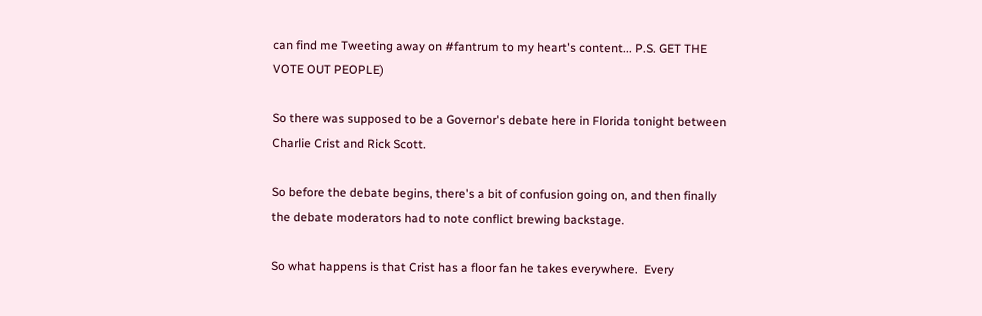can find me Tweeting away on #fantrum to my heart's content... P.S. GET THE VOTE OUT PEOPLE)

So there was supposed to be a Governor's debate here in Florida tonight between Charlie Crist and Rick Scott.

So before the debate begins, there's a bit of confusion going on, and then finally the debate moderators had to note conflict brewing backstage.

So what happens is that Crist has a floor fan he takes everywhere.  Every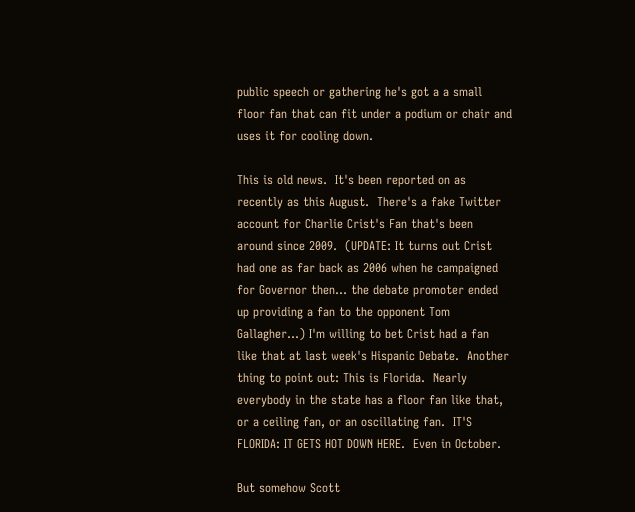public speech or gathering he's got a a small floor fan that can fit under a podium or chair and uses it for cooling down.

This is old news.  It's been reported on as recently as this August.  There's a fake Twitter account for Charlie Crist's Fan that's been around since 2009.  (UPDATE: It turns out Crist had one as far back as 2006 when he campaigned for Governor then... the debate promoter ended up providing a fan to the opponent Tom Gallagher...) I'm willing to bet Crist had a fan like that at last week's Hispanic Debate.  Another thing to point out: This is Florida.  Nearly everybody in the state has a floor fan like that, or a ceiling fan, or an oscillating fan.  IT'S FLORIDA: IT GETS HOT DOWN HERE.  Even in October.

But somehow Scott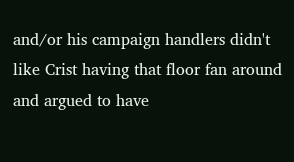and/or his campaign handlers didn't like Crist having that floor fan around and argued to have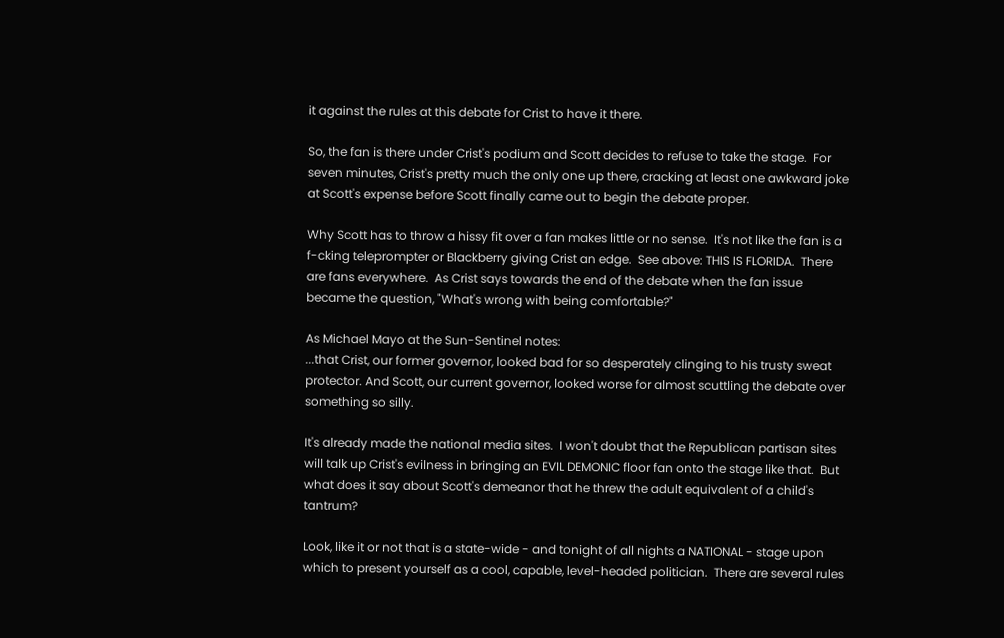it against the rules at this debate for Crist to have it there.

So, the fan is there under Crist's podium and Scott decides to refuse to take the stage.  For seven minutes, Crist's pretty much the only one up there, cracking at least one awkward joke at Scott's expense before Scott finally came out to begin the debate proper.

Why Scott has to throw a hissy fit over a fan makes little or no sense.  It's not like the fan is a f-cking teleprompter or Blackberry giving Crist an edge.  See above: THIS IS FLORIDA.  There are fans everywhere.  As Crist says towards the end of the debate when the fan issue became the question, "What's wrong with being comfortable?"

As Michael Mayo at the Sun-Sentinel notes:
...that Crist, our former governor, looked bad for so desperately clinging to his trusty sweat protector. And Scott, our current governor, looked worse for almost scuttling the debate over something so silly.

It's already made the national media sites.  I won't doubt that the Republican partisan sites will talk up Crist's evilness in bringing an EVIL DEMONIC floor fan onto the stage like that.  But what does it say about Scott's demeanor that he threw the adult equivalent of a child's tantrum?

Look, like it or not that is a state-wide - and tonight of all nights a NATIONAL - stage upon which to present yourself as a cool, capable, level-headed politician.  There are several rules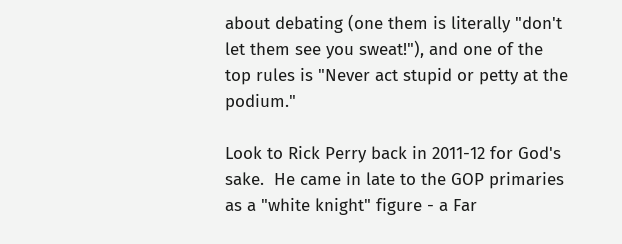about debating (one them is literally "don't let them see you sweat!"), and one of the top rules is "Never act stupid or petty at the podium."

Look to Rick Perry back in 2011-12 for God's sake.  He came in late to the GOP primaries as a "white knight" figure - a Far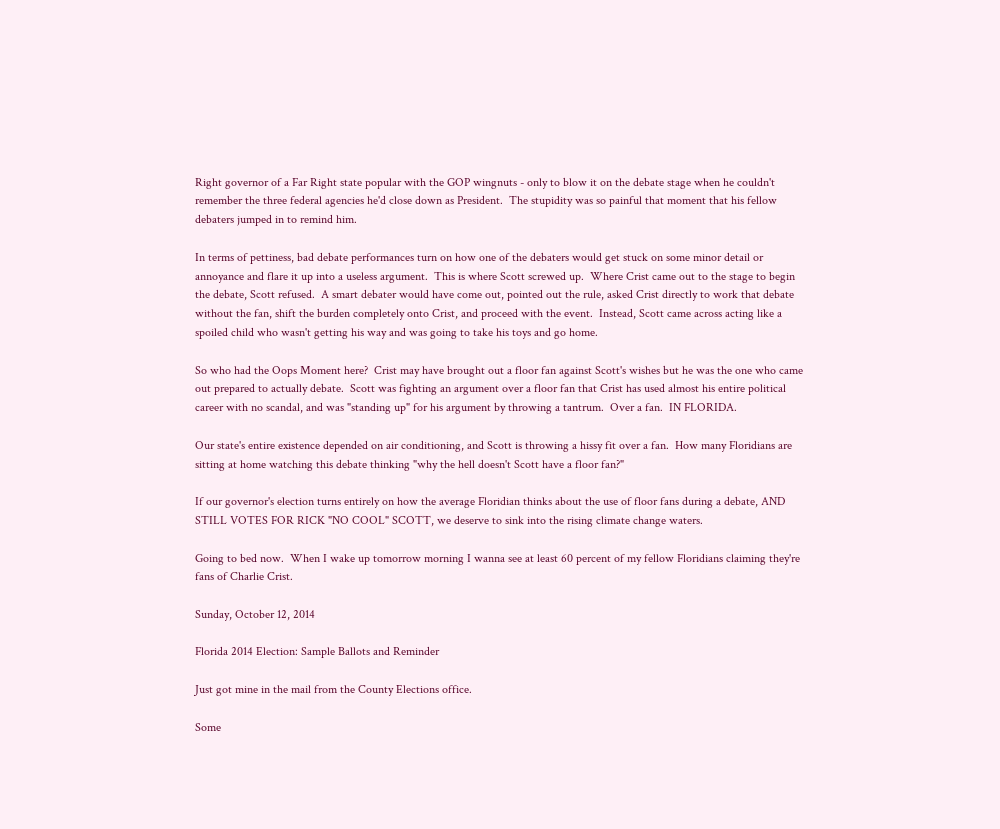Right governor of a Far Right state popular with the GOP wingnuts - only to blow it on the debate stage when he couldn't remember the three federal agencies he'd close down as President.  The stupidity was so painful that moment that his fellow debaters jumped in to remind him.

In terms of pettiness, bad debate performances turn on how one of the debaters would get stuck on some minor detail or annoyance and flare it up into a useless argument.  This is where Scott screwed up.  Where Crist came out to the stage to begin the debate, Scott refused.  A smart debater would have come out, pointed out the rule, asked Crist directly to work that debate without the fan, shift the burden completely onto Crist, and proceed with the event.  Instead, Scott came across acting like a spoiled child who wasn't getting his way and was going to take his toys and go home.

So who had the Oops Moment here?  Crist may have brought out a floor fan against Scott's wishes but he was the one who came out prepared to actually debate.  Scott was fighting an argument over a floor fan that Crist has used almost his entire political career with no scandal, and was "standing up" for his argument by throwing a tantrum.  Over a fan.  IN FLORIDA.

Our state's entire existence depended on air conditioning, and Scott is throwing a hissy fit over a fan.  How many Floridians are sitting at home watching this debate thinking "why the hell doesn't Scott have a floor fan?"

If our governor's election turns entirely on how the average Floridian thinks about the use of floor fans during a debate, AND STILL VOTES FOR RICK "NO COOL" SCOTT, we deserve to sink into the rising climate change waters.

Going to bed now.  When I wake up tomorrow morning I wanna see at least 60 percent of my fellow Floridians claiming they're fans of Charlie Crist.

Sunday, October 12, 2014

Florida 2014 Election: Sample Ballots and Reminder

Just got mine in the mail from the County Elections office.

Some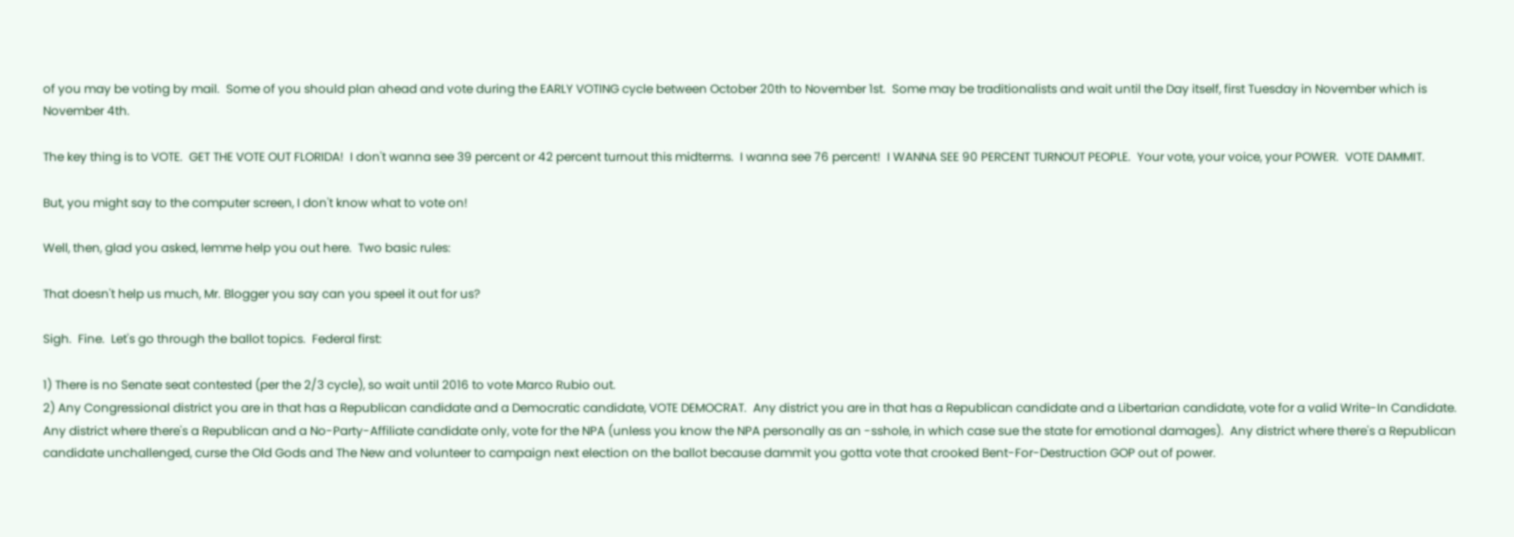of you may be voting by mail.  Some of you should plan ahead and vote during the EARLY VOTING cycle between October 20th to November 1st.  Some may be traditionalists and wait until the Day itself, first Tuesday in November which is November 4th.

The key thing is to VOTE.  GET THE VOTE OUT FLORIDA!  I don't wanna see 39 percent or 42 percent turnout this midterms.  I wanna see 76 percent!  I WANNA SEE 90 PERCENT TURNOUT PEOPLE.  Your vote, your voice, your POWER.  VOTE DAMMIT.

But, you might say to the computer screen, I don't know what to vote on!

Well, then, glad you asked, lemme help you out here.  Two basic rules:

That doesn't help us much, Mr. Blogger you say can you speel it out for us?

Sigh.  Fine.  Let's go through the ballot topics.  Federal first:

1) There is no Senate seat contested (per the 2/3 cycle), so wait until 2016 to vote Marco Rubio out.
2) Any Congressional district you are in that has a Republican candidate and a Democratic candidate, VOTE DEMOCRAT.  Any district you are in that has a Republican candidate and a Libertarian candidate, vote for a valid Write-In Candidate.  Any district where there's a Republican and a No-Party-Affiliate candidate only, vote for the NPA (unless you know the NPA personally as an -sshole, in which case sue the state for emotional damages).  Any district where there's a Republican candidate unchallenged, curse the Old Gods and The New and volunteer to campaign next election on the ballot because dammit you gotta vote that crooked Bent-For-Destruction GOP out of power.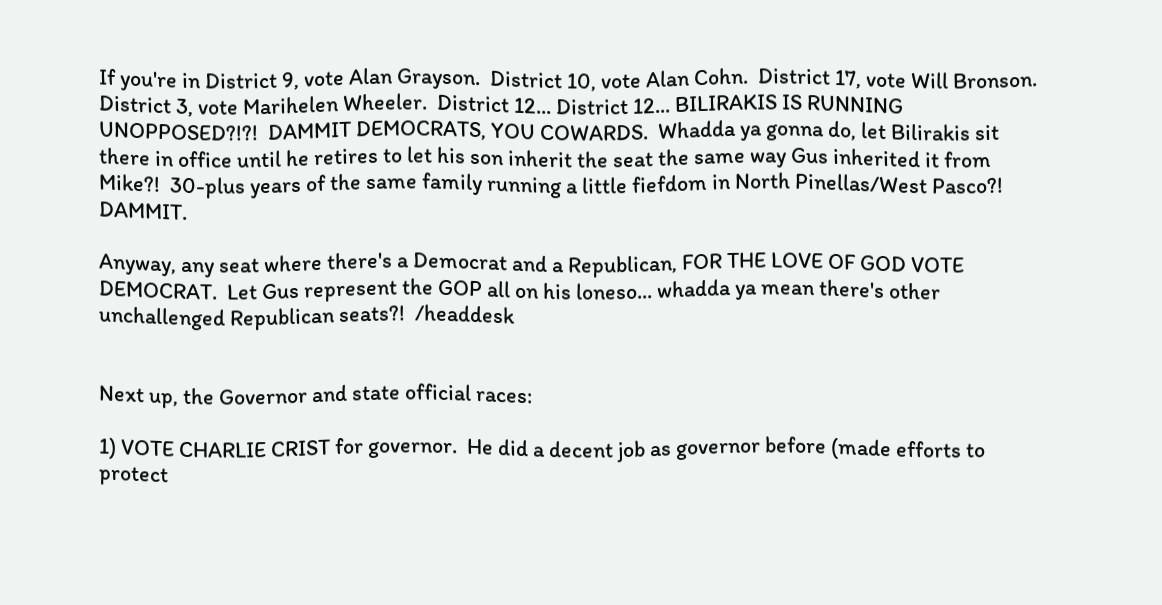If you're in District 9, vote Alan Grayson.  District 10, vote Alan Cohn.  District 17, vote Will Bronson.  District 3, vote Marihelen Wheeler.  District 12... District 12... BILIRAKIS IS RUNNING UNOPPOSED?!?!  DAMMIT DEMOCRATS, YOU COWARDS.  Whadda ya gonna do, let Bilirakis sit there in office until he retires to let his son inherit the seat the same way Gus inherited it from Mike?!  30-plus years of the same family running a little fiefdom in North Pinellas/West Pasco?!  DAMMIT.

Anyway, any seat where there's a Democrat and a Republican, FOR THE LOVE OF GOD VOTE DEMOCRAT.  Let Gus represent the GOP all on his loneso... whadda ya mean there's other unchallenged Republican seats?!  /headdesk


Next up, the Governor and state official races:

1) VOTE CHARLIE CRIST for governor.  He did a decent job as governor before (made efforts to protect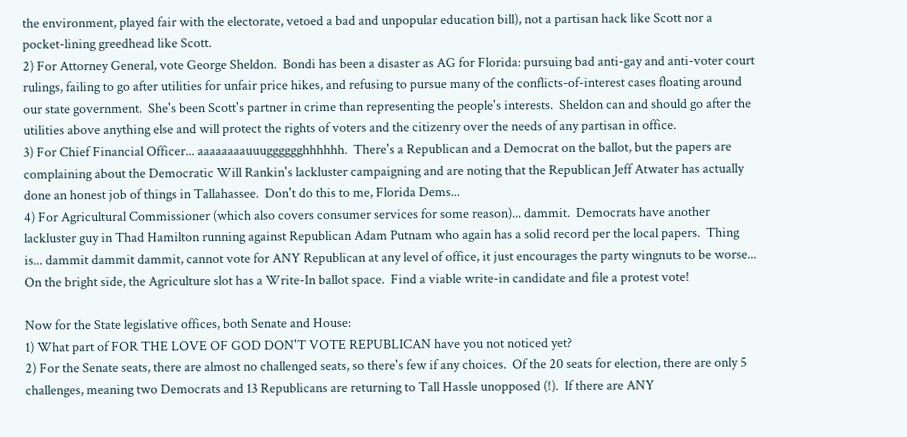the environment, played fair with the electorate, vetoed a bad and unpopular education bill), not a partisan hack like Scott nor a pocket-lining greedhead like Scott.
2) For Attorney General, vote George Sheldon.  Bondi has been a disaster as AG for Florida: pursuing bad anti-gay and anti-voter court rulings, failing to go after utilities for unfair price hikes, and refusing to pursue many of the conflicts-of-interest cases floating around our state government.  She's been Scott's partner in crime than representing the people's interests.  Sheldon can and should go after the utilities above anything else and will protect the rights of voters and the citizenry over the needs of any partisan in office.
3) For Chief Financial Officer... aaaaaaaauuugggggghhhhhh.  There's a Republican and a Democrat on the ballot, but the papers are complaining about the Democratic Will Rankin's lackluster campaigning and are noting that the Republican Jeff Atwater has actually done an honest job of things in Tallahassee.  Don't do this to me, Florida Dems...
4) For Agricultural Commissioner (which also covers consumer services for some reason)... dammit.  Democrats have another lackluster guy in Thad Hamilton running against Republican Adam Putnam who again has a solid record per the local papers.  Thing is... dammit dammit dammit, cannot vote for ANY Republican at any level of office, it just encourages the party wingnuts to be worse...  On the bright side, the Agriculture slot has a Write-In ballot space.  Find a viable write-in candidate and file a protest vote!

Now for the State legislative offices, both Senate and House:
1) What part of FOR THE LOVE OF GOD DON'T VOTE REPUBLICAN have you not noticed yet?
2) For the Senate seats, there are almost no challenged seats, so there's few if any choices.  Of the 20 seats for election, there are only 5 challenges, meaning two Democrats and 13 Republicans are returning to Tall Hassle unopposed (!).  If there are ANY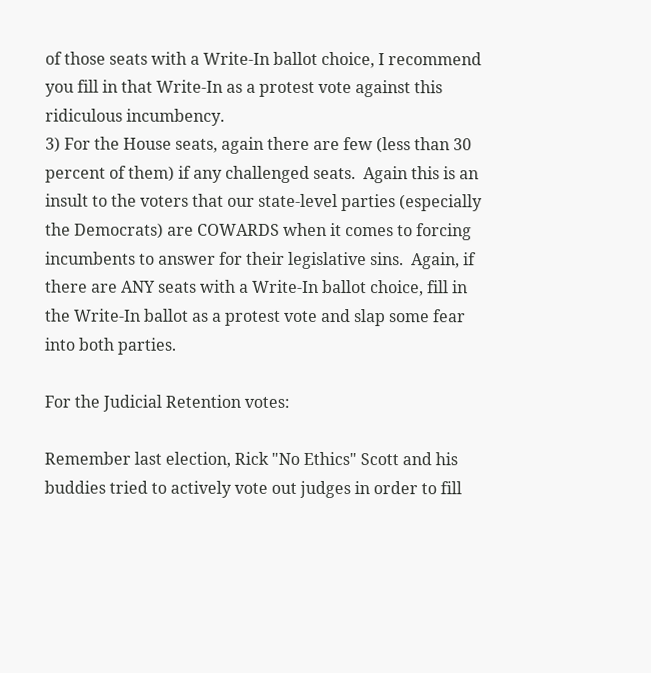of those seats with a Write-In ballot choice, I recommend you fill in that Write-In as a protest vote against this ridiculous incumbency.
3) For the House seats, again there are few (less than 30 percent of them) if any challenged seats.  Again this is an insult to the voters that our state-level parties (especially the Democrats) are COWARDS when it comes to forcing incumbents to answer for their legislative sins.  Again, if there are ANY seats with a Write-In ballot choice, fill in the Write-In ballot as a protest vote and slap some fear into both parties.

For the Judicial Retention votes:

Remember last election, Rick "No Ethics" Scott and his buddies tried to actively vote out judges in order to fill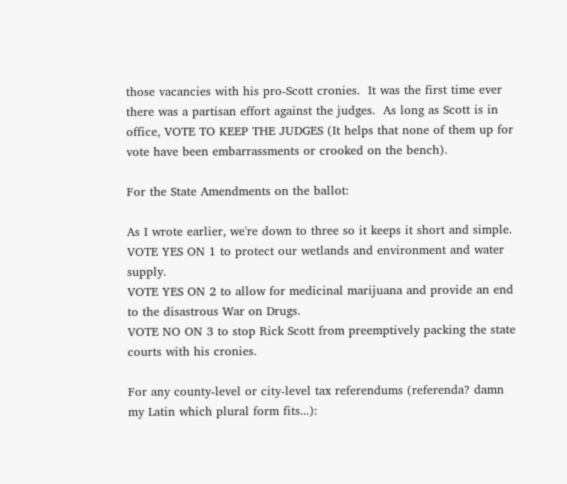those vacancies with his pro-Scott cronies.  It was the first time ever there was a partisan effort against the judges.  As long as Scott is in office, VOTE TO KEEP THE JUDGES (It helps that none of them up for vote have been embarrassments or crooked on the bench).

For the State Amendments on the ballot:

As I wrote earlier, we're down to three so it keeps it short and simple.
VOTE YES ON 1 to protect our wetlands and environment and water supply.
VOTE YES ON 2 to allow for medicinal marijuana and provide an end to the disastrous War on Drugs.
VOTE NO ON 3 to stop Rick Scott from preemptively packing the state courts with his cronies.

For any county-level or city-level tax referendums (referenda? damn my Latin which plural form fits...):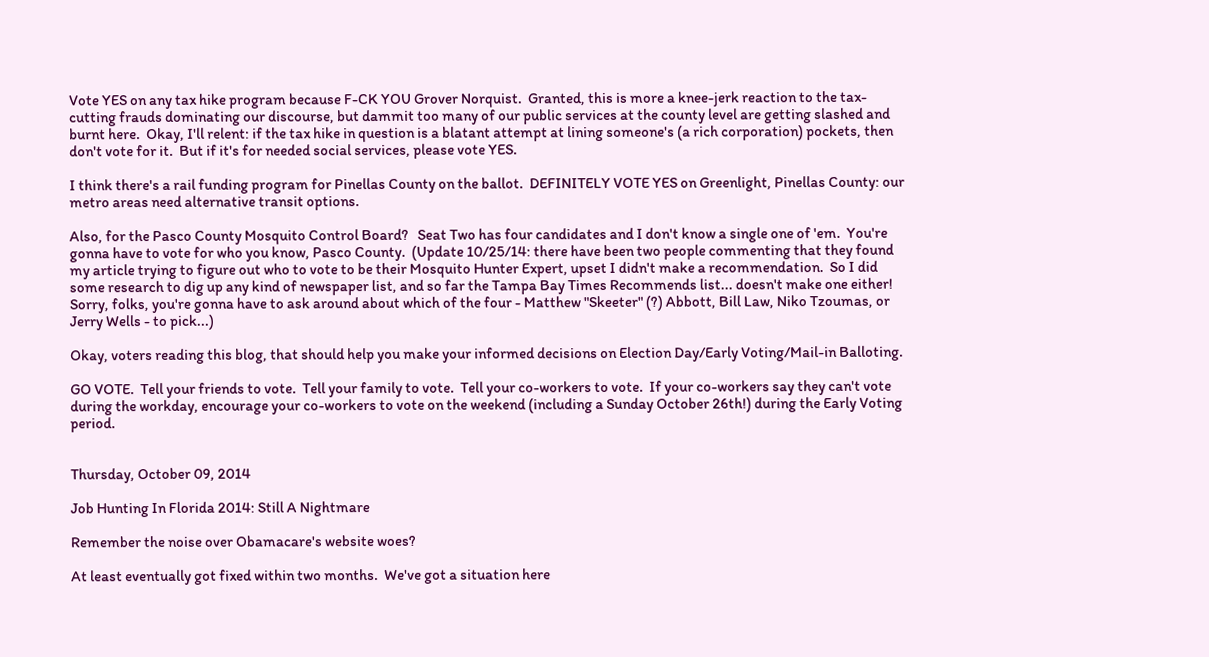Vote YES on any tax hike program because F-CK YOU Grover Norquist.  Granted, this is more a knee-jerk reaction to the tax-cutting frauds dominating our discourse, but dammit too many of our public services at the county level are getting slashed and burnt here.  Okay, I'll relent: if the tax hike in question is a blatant attempt at lining someone's (a rich corporation) pockets, then don't vote for it.  But if it's for needed social services, please vote YES.

I think there's a rail funding program for Pinellas County on the ballot.  DEFINITELY VOTE YES on Greenlight, Pinellas County: our metro areas need alternative transit options.

Also, for the Pasco County Mosquito Control Board?   Seat Two has four candidates and I don't know a single one of 'em.  You're gonna have to vote for who you know, Pasco County.  (Update 10/25/14: there have been two people commenting that they found my article trying to figure out who to vote to be their Mosquito Hunter Expert, upset I didn't make a recommendation.  So I did some research to dig up any kind of newspaper list, and so far the Tampa Bay Times Recommends list... doesn't make one either!  Sorry, folks, you're gonna have to ask around about which of the four - Matthew "Skeeter" (?) Abbott, Bill Law, Niko Tzoumas, or Jerry Wells - to pick...)

Okay, voters reading this blog, that should help you make your informed decisions on Election Day/Early Voting/Mail-in Balloting.

GO VOTE.  Tell your friends to vote.  Tell your family to vote.  Tell your co-workers to vote.  If your co-workers say they can't vote during the workday, encourage your co-workers to vote on the weekend (including a Sunday October 26th!) during the Early Voting period.


Thursday, October 09, 2014

Job Hunting In Florida 2014: Still A Nightmare

Remember the noise over Obamacare's website woes?

At least eventually got fixed within two months.  We've got a situation here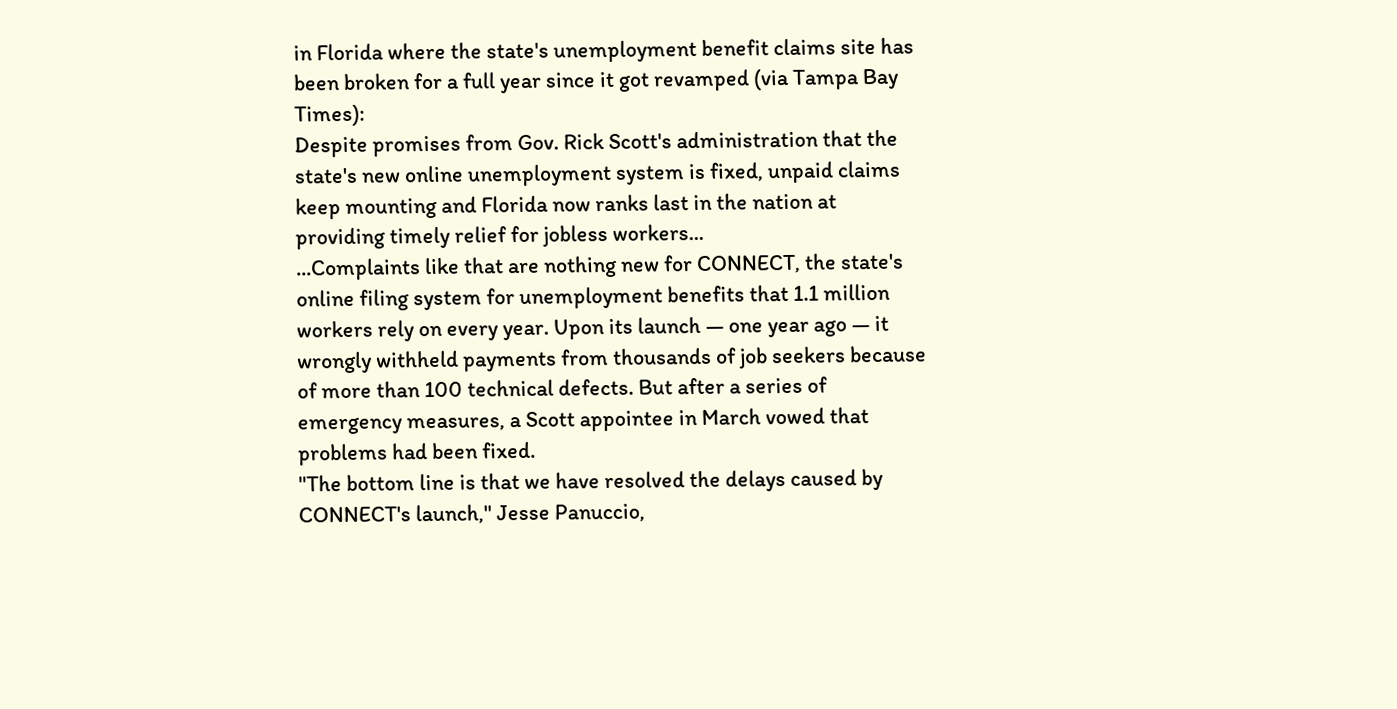in Florida where the state's unemployment benefit claims site has been broken for a full year since it got revamped (via Tampa Bay Times):
Despite promises from Gov. Rick Scott's administration that the state's new online unemployment system is fixed, unpaid claims keep mounting and Florida now ranks last in the nation at providing timely relief for jobless workers...
...Complaints like that are nothing new for CONNECT, the state's online filing system for unemployment benefits that 1.1 million workers rely on every year. Upon its launch — one year ago — it wrongly withheld payments from thousands of job seekers because of more than 100 technical defects. But after a series of emergency measures, a Scott appointee in March vowed that problems had been fixed.
"The bottom line is that we have resolved the delays caused by CONNECT's launch," Jesse Panuccio,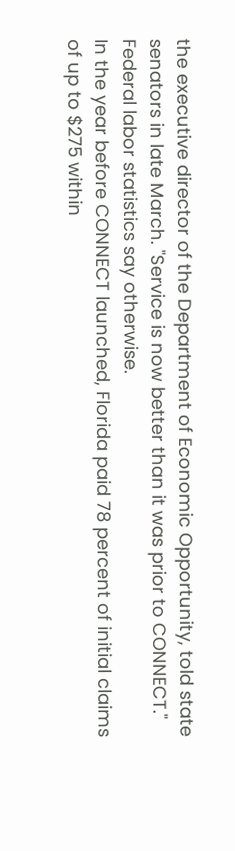the executive director of the Department of Economic Opportunity, told state senators in late March. "Service is now better than it was prior to CONNECT."
Federal labor statistics say otherwise.
In the year before CONNECT launched, Florida paid 78 percent of initial claims of up to $275 within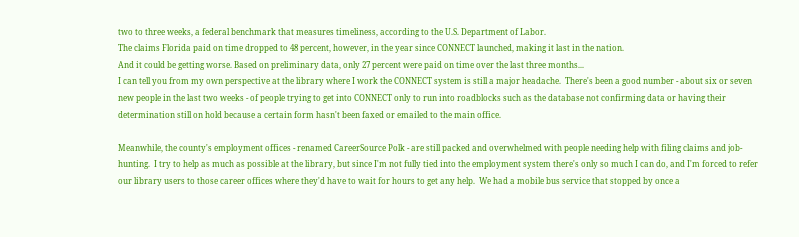two to three weeks, a federal benchmark that measures timeliness, according to the U.S. Department of Labor.
The claims Florida paid on time dropped to 48 percent, however, in the year since CONNECT launched, making it last in the nation.
And it could be getting worse. Based on preliminary data, only 27 percent were paid on time over the last three months...
I can tell you from my own perspective at the library where I work the CONNECT system is still a major headache.  There's been a good number - about six or seven new people in the last two weeks - of people trying to get into CONNECT only to run into roadblocks such as the database not confirming data or having their determination still on hold because a certain form hasn't been faxed or emailed to the main office.

Meanwhile, the county's employment offices - renamed CareerSource Polk - are still packed and overwhelmed with people needing help with filing claims and job-hunting.  I try to help as much as possible at the library, but since I'm not fully tied into the employment system there's only so much I can do, and I'm forced to refer our library users to those career offices where they'd have to wait for hours to get any help.  We had a mobile bus service that stopped by once a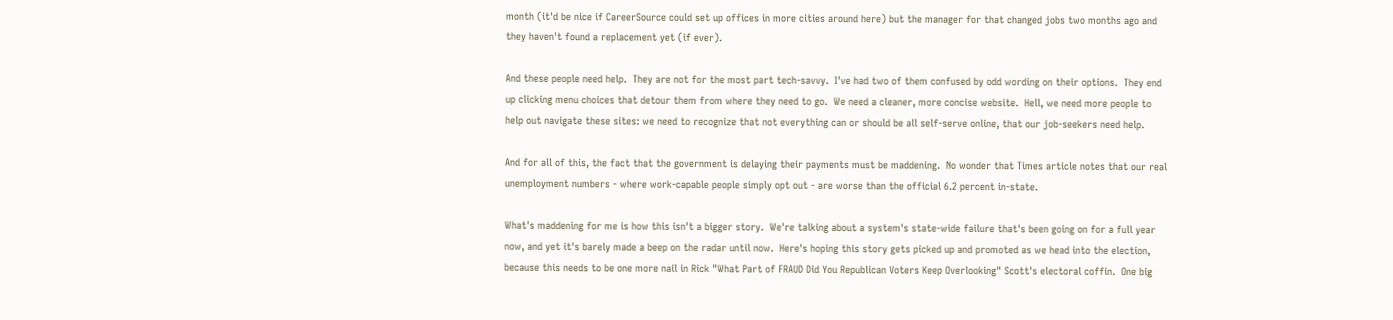month (it'd be nice if CareerSource could set up offices in more cities around here) but the manager for that changed jobs two months ago and they haven't found a replacement yet (if ever).

And these people need help.  They are not for the most part tech-savvy.  I've had two of them confused by odd wording on their options.  They end up clicking menu choices that detour them from where they need to go.  We need a cleaner, more concise website.  Hell, we need more people to help out navigate these sites: we need to recognize that not everything can or should be all self-serve online, that our job-seekers need help.

And for all of this, the fact that the government is delaying their payments must be maddening.  No wonder that Times article notes that our real unemployment numbers - where work-capable people simply opt out - are worse than the official 6.2 percent in-state.

What's maddening for me is how this isn't a bigger story.  We're talking about a system's state-wide failure that's been going on for a full year now, and yet it's barely made a beep on the radar until now.  Here's hoping this story gets picked up and promoted as we head into the election, because this needs to be one more nail in Rick "What Part of FRAUD Did You Republican Voters Keep Overlooking" Scott's electoral coffin.  One big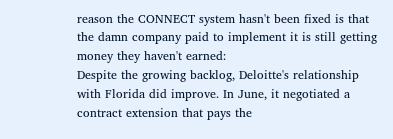reason the CONNECT system hasn't been fixed is that the damn company paid to implement it is still getting money they haven't earned:
Despite the growing backlog, Deloitte's relationship with Florida did improve. In June, it negotiated a contract extension that pays the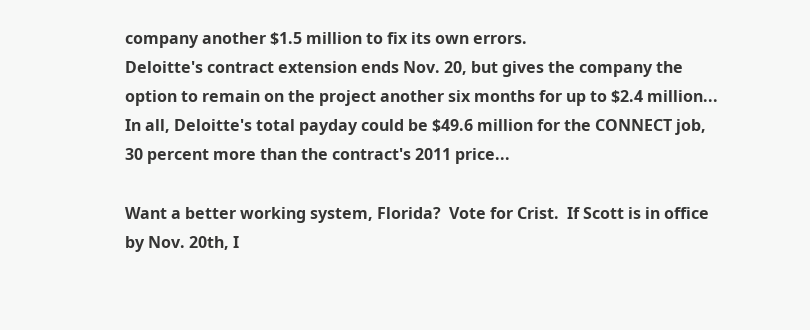company another $1.5 million to fix its own errors.
Deloitte's contract extension ends Nov. 20, but gives the company the option to remain on the project another six months for up to $2.4 million... In all, Deloitte's total payday could be $49.6 million for the CONNECT job, 30 percent more than the contract's 2011 price...

Want a better working system, Florida?  Vote for Crist.  If Scott is in office by Nov. 20th, I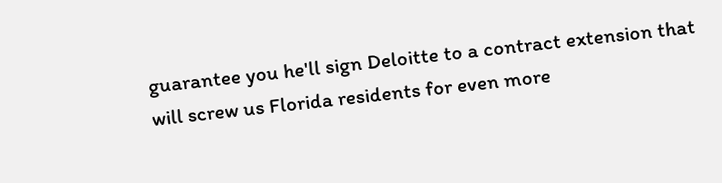guarantee you he'll sign Deloitte to a contract extension that will screw us Florida residents for even more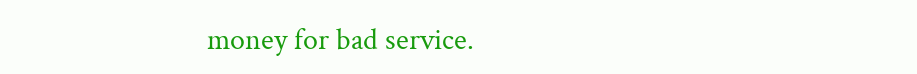money for bad service.